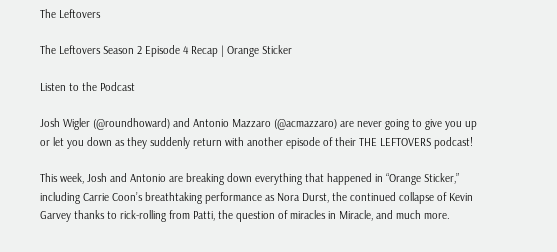The Leftovers

The Leftovers Season 2 Episode 4 Recap | Orange Sticker

Listen to the Podcast

Josh Wigler (@roundhoward) and Antonio Mazzaro (@acmazzaro) are never going to give you up or let you down as they suddenly return with another episode of their THE LEFTOVERS podcast!

This week, Josh and Antonio are breaking down everything that happened in “Orange Sticker,” including Carrie Coon’s breathtaking performance as Nora Durst, the continued collapse of Kevin Garvey thanks to rick-rolling from Patti, the question of miracles in Miracle, and much more.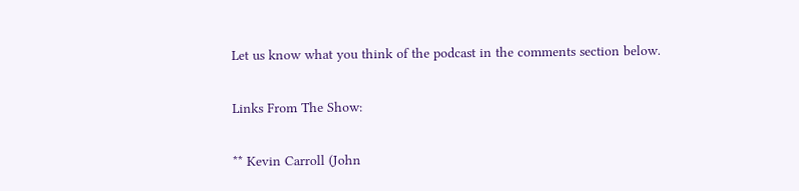Let us know what you think of the podcast in the comments section below.

Links From The Show:

** Kevin Carroll (John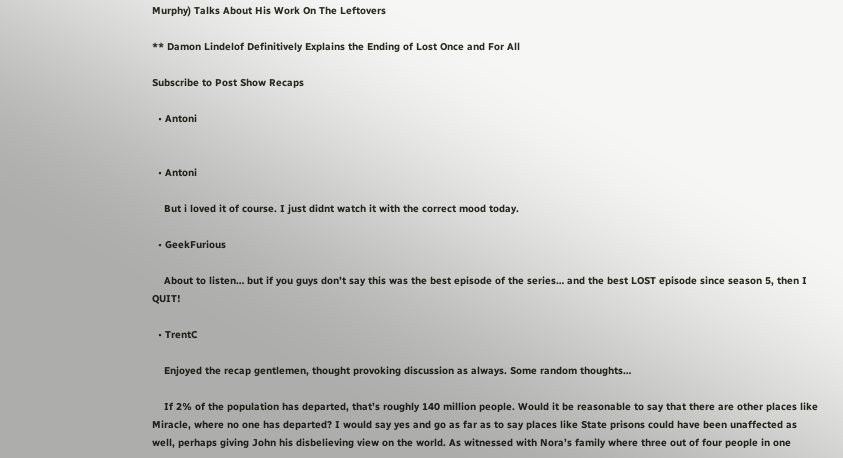Murphy) Talks About His Work On The Leftovers

** Damon Lindelof Definitively Explains the Ending of Lost Once and For All

Subscribe to Post Show Recaps

  • Antoni


  • Antoni

    But i loved it of course. I just didnt watch it with the correct mood today.

  • GeekFurious

    About to listen… but if you guys don’t say this was the best episode of the series… and the best LOST episode since season 5, then I QUIT!

  • TrentC

    Enjoyed the recap gentlemen, thought provoking discussion as always. Some random thoughts…

    If 2% of the population has departed, that’s roughly 140 million people. Would it be reasonable to say that there are other places like Miracle, where no one has departed? I would say yes and go as far as to say places like State prisons could have been unaffected as well, perhaps giving John his disbelieving view on the world. As witnessed with Nora’s family where three out of four people in one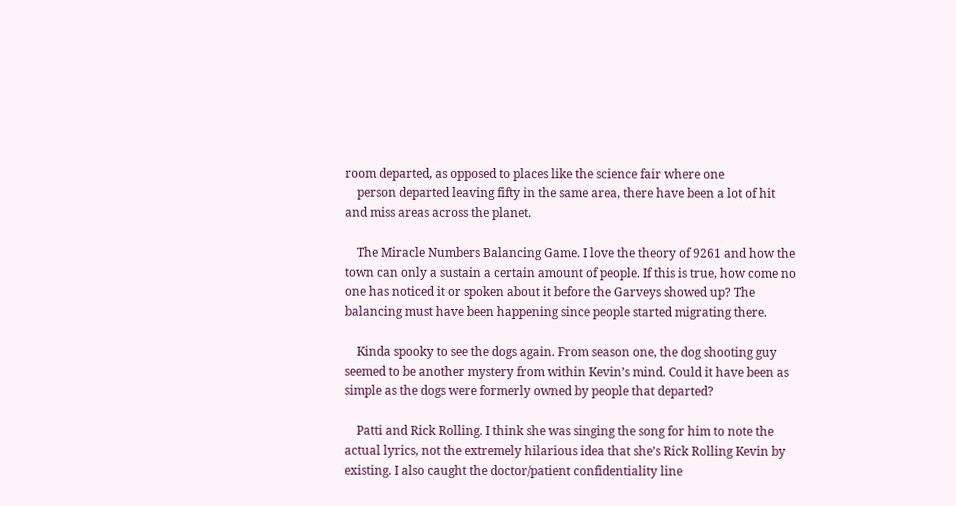room departed, as opposed to places like the science fair where one
    person departed leaving fifty in the same area, there have been a lot of hit and miss areas across the planet.

    The Miracle Numbers Balancing Game. I love the theory of 9261 and how the town can only a sustain a certain amount of people. If this is true, how come no one has noticed it or spoken about it before the Garveys showed up? The balancing must have been happening since people started migrating there.

    Kinda spooky to see the dogs again. From season one, the dog shooting guy seemed to be another mystery from within Kevin’s mind. Could it have been as simple as the dogs were formerly owned by people that departed?

    Patti and Rick Rolling. I think she was singing the song for him to note the actual lyrics, not the extremely hilarious idea that she’s Rick Rolling Kevin by existing. I also caught the doctor/patient confidentiality line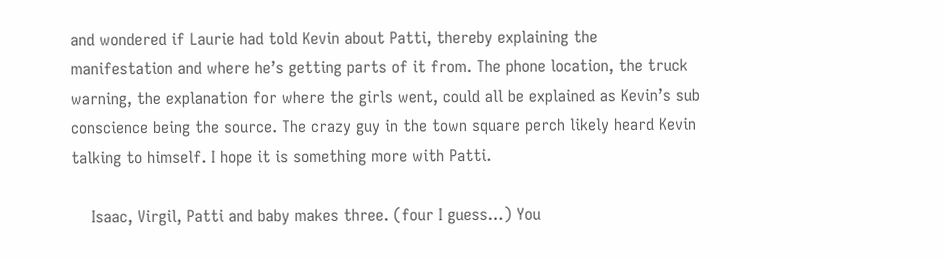and wondered if Laurie had told Kevin about Patti, thereby explaining the manifestation and where he’s getting parts of it from. The phone location, the truck warning, the explanation for where the girls went, could all be explained as Kevin’s sub conscience being the source. The crazy guy in the town square perch likely heard Kevin talking to himself. I hope it is something more with Patti.

    Isaac, Virgil, Patti and baby makes three. (four I guess…) You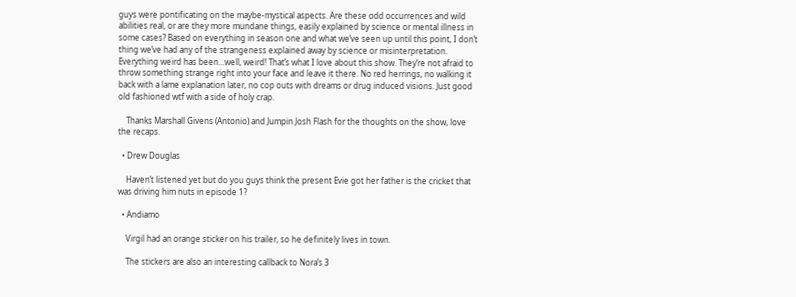guys were pontificating on the maybe-mystical aspects. Are these odd occurrences and wild abilities real, or are they more mundane things, easily explained by science or mental illness in some cases? Based on everything in season one and what we’ve seen up until this point, I don’t thing we’ve had any of the strangeness explained away by science or misinterpretation. Everything weird has been…well, weird! That’s what I love about this show. They’re not afraid to throw something strange right into your face and leave it there. No red herrings, no walking it back with a lame explanation later, no cop outs with dreams or drug induced visions. Just good old fashioned wtf with a side of holy crap.

    Thanks Marshall Givens (Antonio) and Jumpin Josh Flash for the thoughts on the show, love the recaps.

  • Drew Douglas

    Haven’t listened yet but do you guys think the present Evie got her father is the cricket that was driving him nuts in episode 1?

  • Andiamo

    Virgil had an orange sticker on his trailer, so he definitely lives in town.

    The stickers are also an interesting callback to Nora’s 3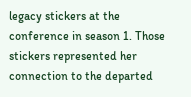legacy stickers at the conference in season 1. Those stickers represented her connection to the departed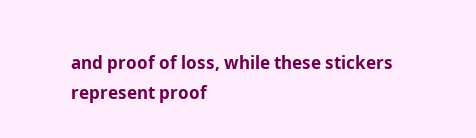and proof of loss, while these stickers represent proof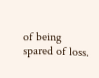of being spared of loss.